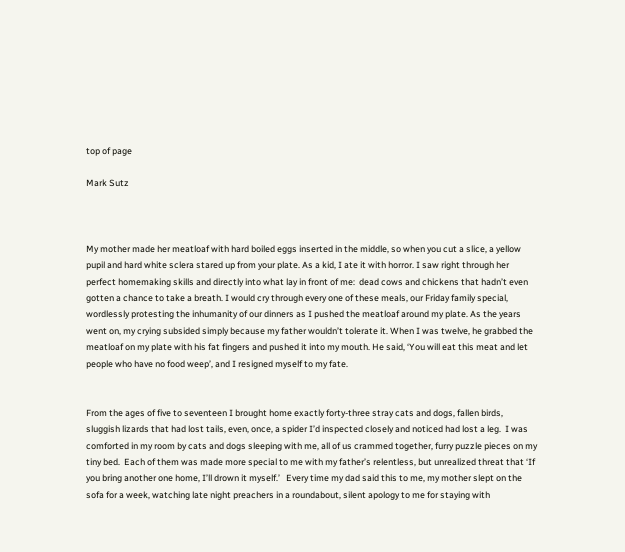top of page

Mark Sutz



My mother made her meatloaf with hard boiled eggs inserted in the middle, so when you cut a slice, a yellow pupil and hard white sclera stared up from your plate. As a kid, I ate it with horror. I saw right through her perfect homemaking skills and directly into what lay in front of me:  dead cows and chickens that hadn’t even gotten a chance to take a breath. I would cry through every one of these meals, our Friday family special, wordlessly protesting the inhumanity of our dinners as I pushed the meatloaf around my plate. As the years went on, my crying subsided simply because my father wouldn’t tolerate it. When I was twelve, he grabbed the meatloaf on my plate with his fat fingers and pushed it into my mouth. He said, ‘You will eat this meat and let people who have no food weep’, and I resigned myself to my fate.


From the ages of five to seventeen I brought home exactly forty-three stray cats and dogs, fallen birds, sluggish lizards that had lost tails, even, once, a spider I’d inspected closely and noticed had lost a leg.  I was comforted in my room by cats and dogs sleeping with me, all of us crammed together, furry puzzle pieces on my tiny bed.  Each of them was made more special to me with my father’s relentless, but unrealized threat that ‘If you bring another one home, I’ll drown it myself.’   Every time my dad said this to me, my mother slept on the sofa for a week, watching late night preachers in a roundabout, silent apology to me for staying with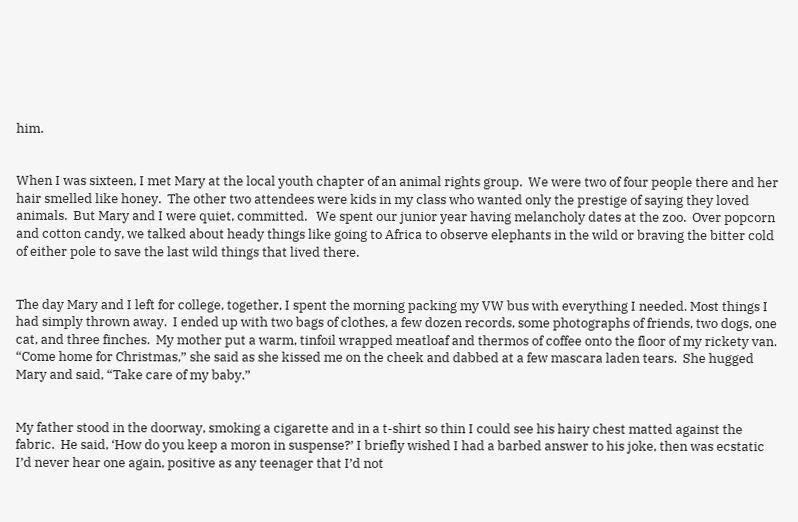him.


When I was sixteen, I met Mary at the local youth chapter of an animal rights group.  We were two of four people there and her hair smelled like honey.  The other two attendees were kids in my class who wanted only the prestige of saying they loved animals.  But Mary and I were quiet, committed.   We spent our junior year having melancholy dates at the zoo.  Over popcorn and cotton candy, we talked about heady things like going to Africa to observe elephants in the wild or braving the bitter cold of either pole to save the last wild things that lived there.


The day Mary and I left for college, together, I spent the morning packing my VW bus with everything I needed. Most things I had simply thrown away.  I ended up with two bags of clothes, a few dozen records, some photographs of friends, two dogs, one cat, and three finches.  My mother put a warm, tinfoil wrapped meatloaf and thermos of coffee onto the floor of my rickety van. “Come home for Christmas,” she said as she kissed me on the cheek and dabbed at a few mascara laden tears.  She hugged Mary and said, “Take care of my baby.”


My father stood in the doorway, smoking a cigarette and in a t-shirt so thin I could see his hairy chest matted against the fabric.  He said, ‘How do you keep a moron in suspense?’ I briefly wished I had a barbed answer to his joke, then was ecstatic I’d never hear one again, positive as any teenager that I’d not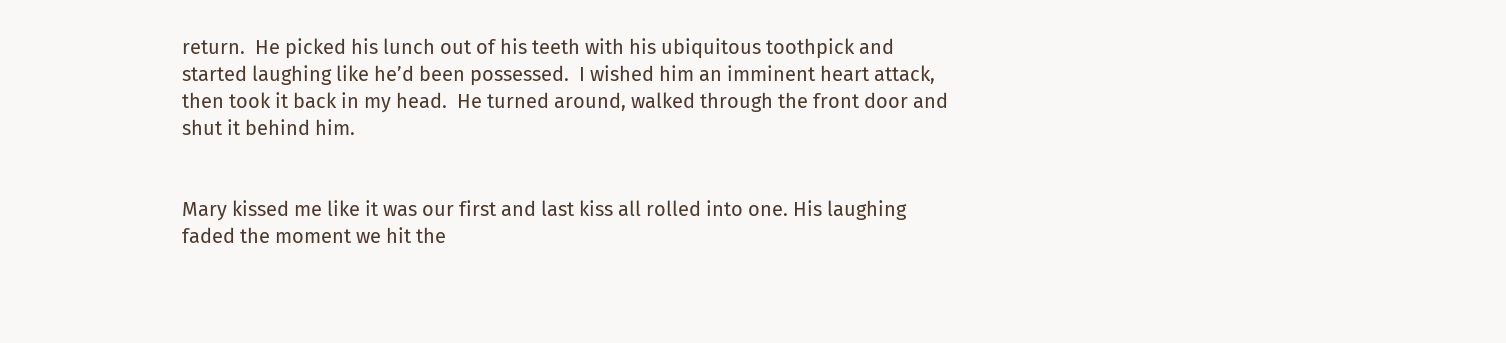return.  He picked his lunch out of his teeth with his ubiquitous toothpick and started laughing like he’d been possessed.  I wished him an imminent heart attack, then took it back in my head.  He turned around, walked through the front door and shut it behind him.


Mary kissed me like it was our first and last kiss all rolled into one. His laughing faded the moment we hit the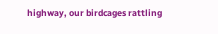highway, our birdcages rattling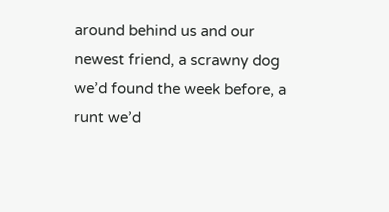around behind us and our newest friend, a scrawny dog we’d found the week before, a runt we’d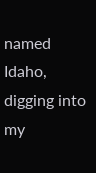named Idaho, digging into my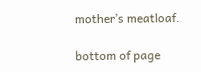mother’s meatloaf.

bottom of page